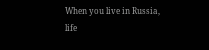When you live in Russia, life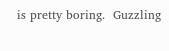is pretty boring.  Guzzling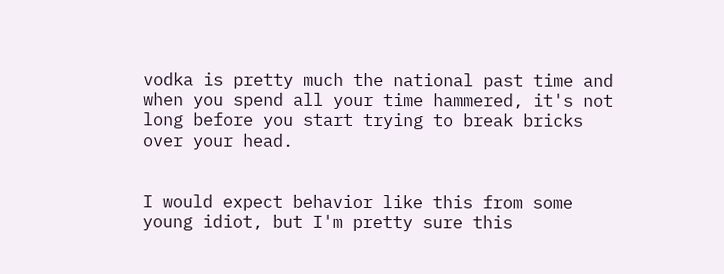vodka is pretty much the national past time and when you spend all your time hammered, it's not long before you start trying to break bricks over your head.


I would expect behavior like this from some young idiot, but I'm pretty sure this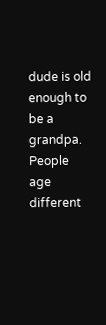dude is old enough to be a grandpa.  People age different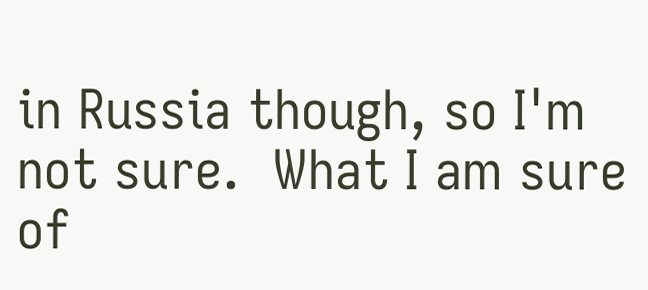in Russia though, so I'm not sure.  What I am sure of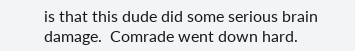is that this dude did some serious brain damage.  Comrade went down hard.